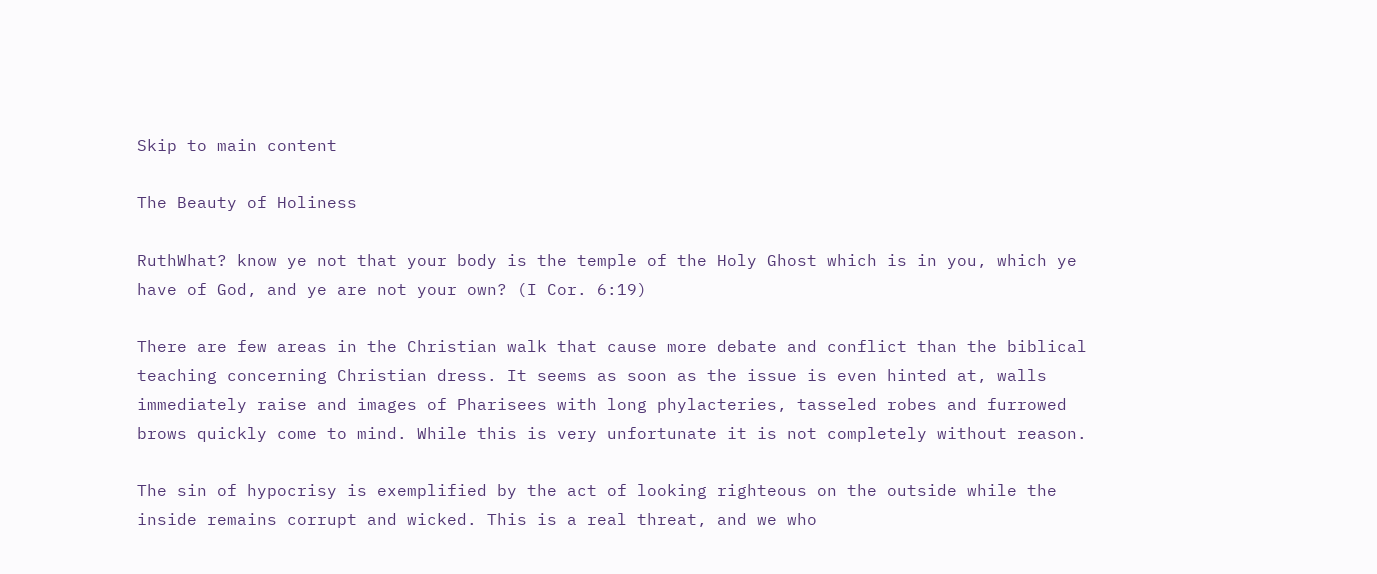Skip to main content

The Beauty of Holiness

RuthWhat? know ye not that your body is the temple of the Holy Ghost which is in you, which ye have of God, and ye are not your own? (I Cor. 6:19)

There are few areas in the Christian walk that cause more debate and conflict than the biblical teaching concerning Christian dress. It seems as soon as the issue is even hinted at, walls immediately raise and images of Pharisees with long phylacteries, tasseled robes and furrowed brows quickly come to mind. While this is very unfortunate it is not completely without reason.

The sin of hypocrisy is exemplified by the act of looking righteous on the outside while the inside remains corrupt and wicked. This is a real threat, and we who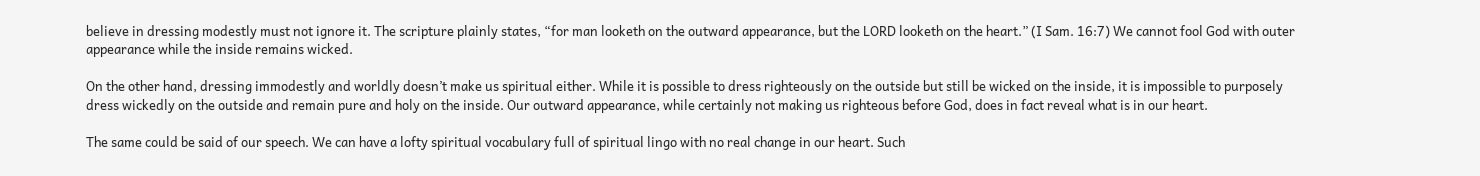believe in dressing modestly must not ignore it. The scripture plainly states, “for man looketh on the outward appearance, but the LORD looketh on the heart.” (I Sam. 16:7) We cannot fool God with outer appearance while the inside remains wicked.

On the other hand, dressing immodestly and worldly doesn’t make us spiritual either. While it is possible to dress righteously on the outside but still be wicked on the inside, it is impossible to purposely dress wickedly on the outside and remain pure and holy on the inside. Our outward appearance, while certainly not making us righteous before God, does in fact reveal what is in our heart.

The same could be said of our speech. We can have a lofty spiritual vocabulary full of spiritual lingo with no real change in our heart. Such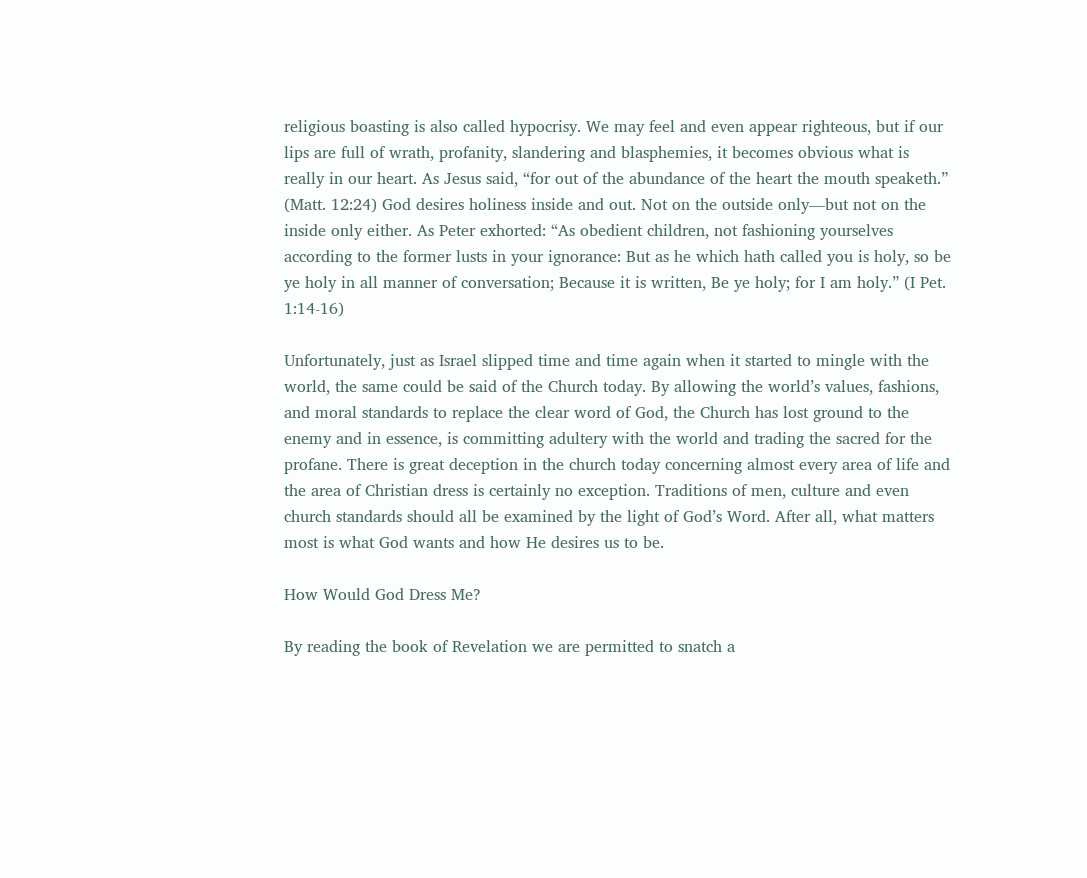religious boasting is also called hypocrisy. We may feel and even appear righteous, but if our lips are full of wrath, profanity, slandering and blasphemies, it becomes obvious what is really in our heart. As Jesus said, “for out of the abundance of the heart the mouth speaketh.” (Matt. 12:24) God desires holiness inside and out. Not on the outside only—but not on the inside only either. As Peter exhorted: “As obedient children, not fashioning yourselves according to the former lusts in your ignorance: But as he which hath called you is holy, so be ye holy in all manner of conversation; Because it is written, Be ye holy; for I am holy.” (I Pet. 1:14-16)

Unfortunately, just as Israel slipped time and time again when it started to mingle with the world, the same could be said of the Church today. By allowing the world’s values, fashions, and moral standards to replace the clear word of God, the Church has lost ground to the enemy and in essence, is committing adultery with the world and trading the sacred for the profane. There is great deception in the church today concerning almost every area of life and the area of Christian dress is certainly no exception. Traditions of men, culture and even church standards should all be examined by the light of God’s Word. After all, what matters most is what God wants and how He desires us to be.

How Would God Dress Me?

By reading the book of Revelation we are permitted to snatch a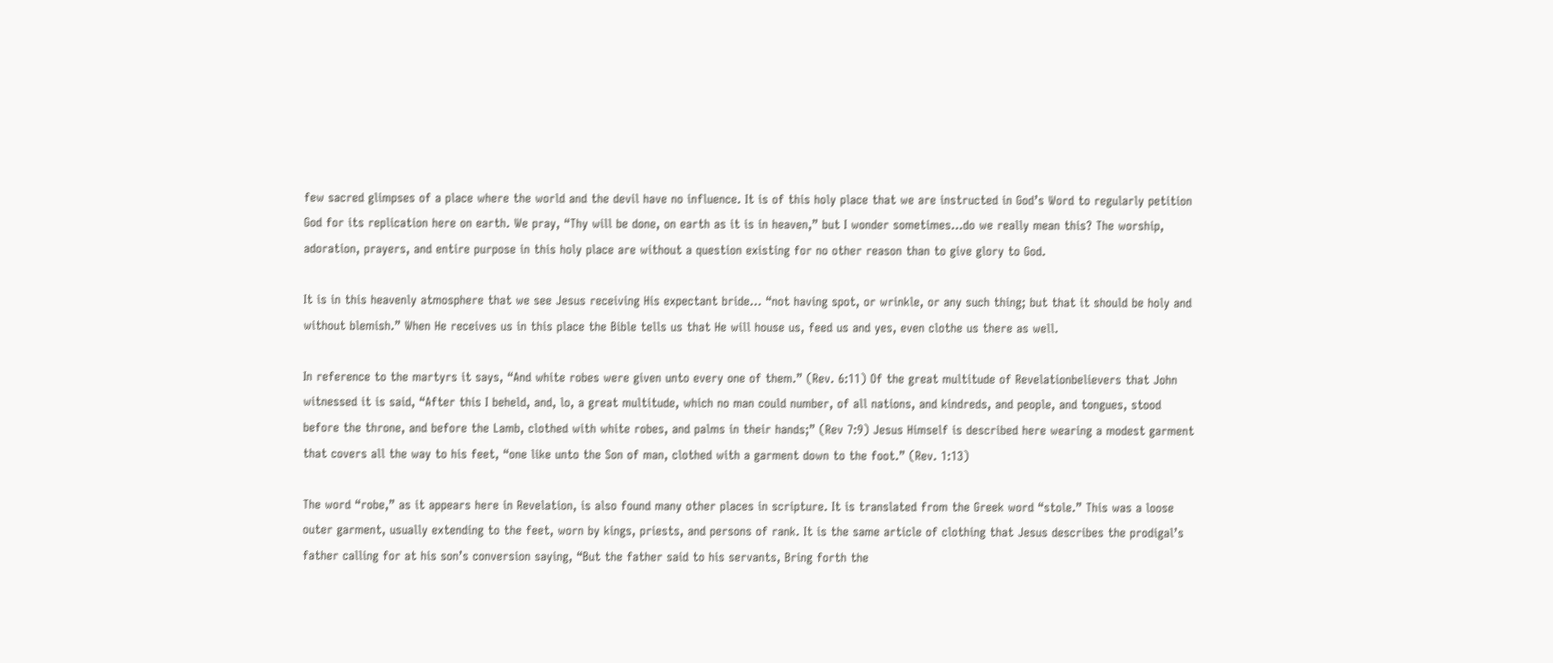few sacred glimpses of a place where the world and the devil have no influence. It is of this holy place that we are instructed in God’s Word to regularly petition God for its replication here on earth. We pray, “Thy will be done, on earth as it is in heaven,” but I wonder sometimes…do we really mean this? The worship, adoration, prayers, and entire purpose in this holy place are without a question existing for no other reason than to give glory to God.

It is in this heavenly atmosphere that we see Jesus receiving His expectant bride… “not having spot, or wrinkle, or any such thing; but that it should be holy and without blemish.” When He receives us in this place the Bible tells us that He will house us, feed us and yes, even clothe us there as well.

In reference to the martyrs it says, “And white robes were given unto every one of them.” (Rev. 6:11) Of the great multitude of Revelationbelievers that John witnessed it is said, “After this I beheld, and, lo, a great multitude, which no man could number, of all nations, and kindreds, and people, and tongues, stood before the throne, and before the Lamb, clothed with white robes, and palms in their hands;” (Rev 7:9) Jesus Himself is described here wearing a modest garment that covers all the way to his feet, “one like unto the Son of man, clothed with a garment down to the foot.” (Rev. 1:13)

The word “robe,” as it appears here in Revelation, is also found many other places in scripture. It is translated from the Greek word “stole.” This was a loose outer garment, usually extending to the feet, worn by kings, priests, and persons of rank. It is the same article of clothing that Jesus describes the prodigal’s father calling for at his son’s conversion saying, “But the father said to his servants, Bring forth the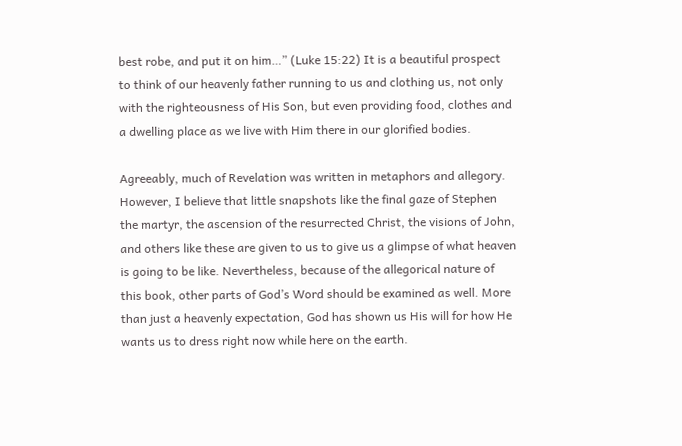best robe, and put it on him…” (Luke 15:22) It is a beautiful prospect to think of our heavenly father running to us and clothing us, not only with the righteousness of His Son, but even providing food, clothes and a dwelling place as we live with Him there in our glorified bodies.

Agreeably, much of Revelation was written in metaphors and allegory. However, I believe that little snapshots like the final gaze of Stephen the martyr, the ascension of the resurrected Christ, the visions of John, and others like these are given to us to give us a glimpse of what heaven is going to be like. Nevertheless, because of the allegorical nature of this book, other parts of God’s Word should be examined as well. More than just a heavenly expectation, God has shown us His will for how He wants us to dress right now while here on the earth.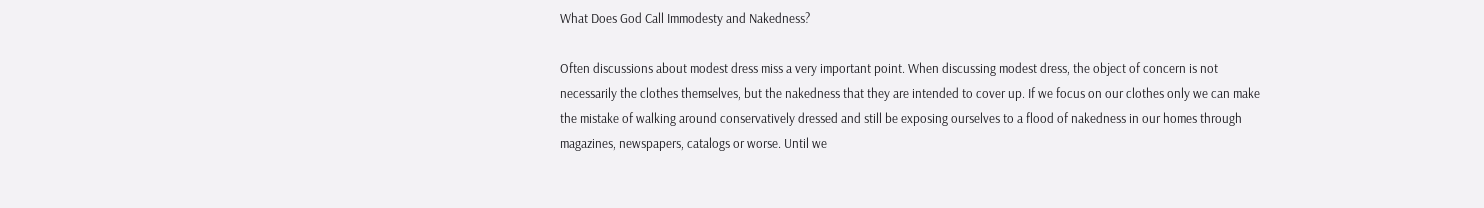What Does God Call Immodesty and Nakedness?

Often discussions about modest dress miss a very important point. When discussing modest dress, the object of concern is not necessarily the clothes themselves, but the nakedness that they are intended to cover up. If we focus on our clothes only we can make the mistake of walking around conservatively dressed and still be exposing ourselves to a flood of nakedness in our homes through magazines, newspapers, catalogs or worse. Until we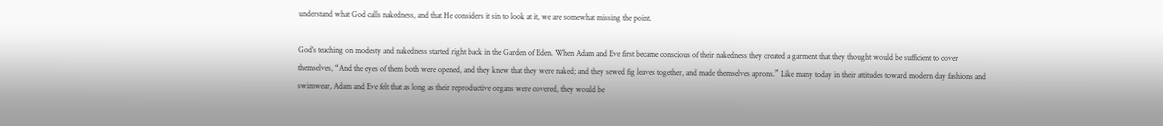understand what God calls nakedness, and that He considers it sin to look at it, we are somewhat missing the point.

God’s teaching on modesty and nakedness started right back in the Garden of Eden. When Adam and Eve first became conscious of their nakedness they created a garment that they thought would be sufficient to cover themselves, “And the eyes of them both were opened, and they knew that they were naked; and they sewed fig leaves together, and made themselves aprons.” Like many today in their attitudes toward modern day fashions and swimwear, Adam and Eve felt that as long as their reproductive organs were covered, they would be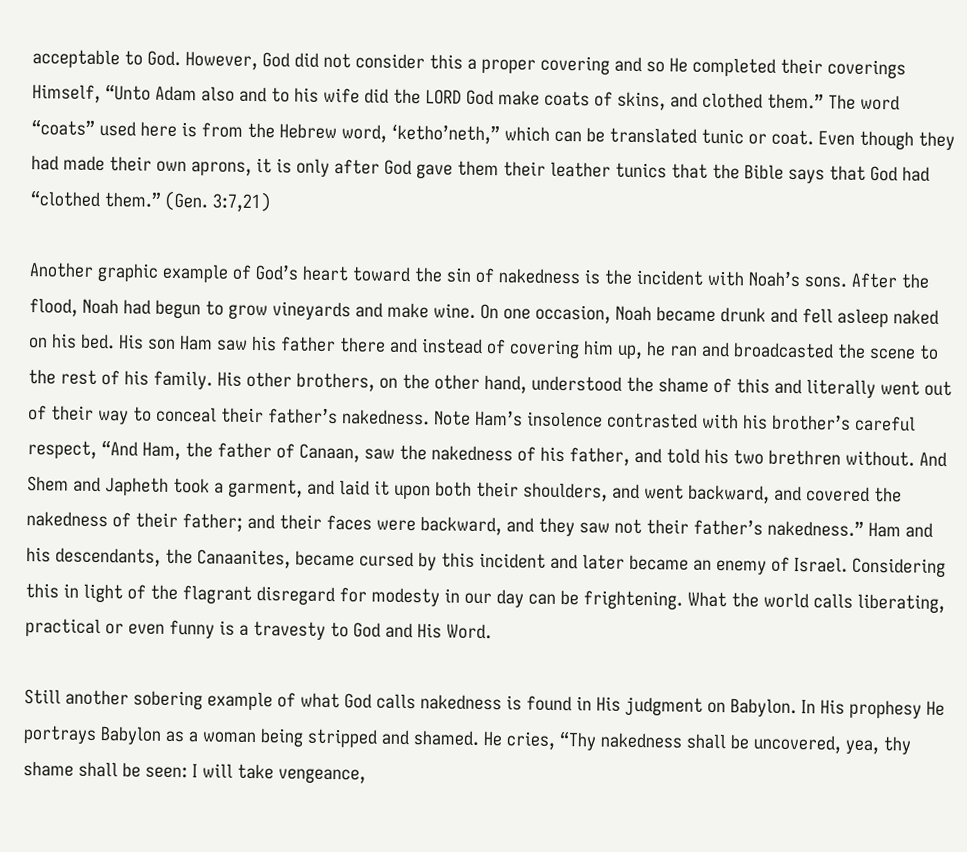acceptable to God. However, God did not consider this a proper covering and so He completed their coverings Himself, “Unto Adam also and to his wife did the LORD God make coats of skins, and clothed them.” The word “coats” used here is from the Hebrew word, ‘ketho’neth,” which can be translated tunic or coat. Even though they had made their own aprons, it is only after God gave them their leather tunics that the Bible says that God had “clothed them.” (Gen. 3:7,21)

Another graphic example of God’s heart toward the sin of nakedness is the incident with Noah’s sons. After the flood, Noah had begun to grow vineyards and make wine. On one occasion, Noah became drunk and fell asleep naked on his bed. His son Ham saw his father there and instead of covering him up, he ran and broadcasted the scene to the rest of his family. His other brothers, on the other hand, understood the shame of this and literally went out of their way to conceal their father’s nakedness. Note Ham’s insolence contrasted with his brother’s careful respect, “And Ham, the father of Canaan, saw the nakedness of his father, and told his two brethren without. And Shem and Japheth took a garment, and laid it upon both their shoulders, and went backward, and covered the nakedness of their father; and their faces were backward, and they saw not their father’s nakedness.” Ham and his descendants, the Canaanites, became cursed by this incident and later became an enemy of Israel. Considering this in light of the flagrant disregard for modesty in our day can be frightening. What the world calls liberating, practical or even funny is a travesty to God and His Word.

Still another sobering example of what God calls nakedness is found in His judgment on Babylon. In His prophesy He portrays Babylon as a woman being stripped and shamed. He cries, “Thy nakedness shall be uncovered, yea, thy shame shall be seen: I will take vengeance,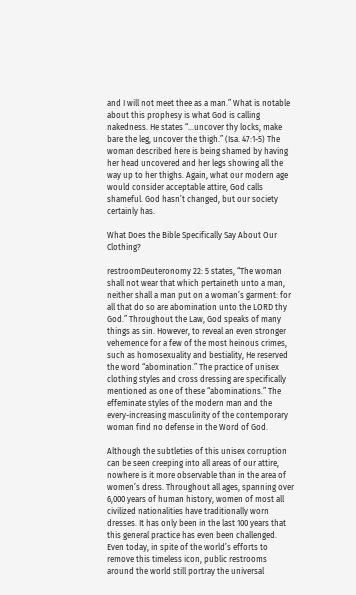and I will not meet thee as a man.” What is notable about this prophesy is what God is calling nakedness. He states “…uncover thy locks, make bare the leg, uncover the thigh.” (Isa. 47:1-5) The woman described here is being shamed by having her head uncovered and her legs showing all the way up to her thighs. Again, what our modern age would consider acceptable attire, God calls shameful. God hasn’t changed, but our society certainly has.

What Does the Bible Specifically Say About Our Clothing?

restroomDeuteronomy 22: 5 states, “The woman shall not wear that which pertaineth unto a man, neither shall a man put on a woman’s garment: for all that do so are abomination unto the LORD thy God.” Throughout the Law, God speaks of many things as sin. However, to reveal an even stronger vehemence for a few of the most heinous crimes, such as homosexuality and bestiality, He reserved the word “abomination.” The practice of unisex clothing styles and cross dressing are specifically mentioned as one of these “abominations.” The effeminate styles of the modern man and the every-increasing masculinity of the contemporary woman find no defense in the Word of God.

Although the subtleties of this unisex corruption can be seen creeping into all areas of our attire, nowhere is it more observable than in the area of women’s dress. Throughout all ages, spanning over 6,000 years of human history, women of most all civilized nationalities have traditionally worn dresses. It has only been in the last 100 years that this general practice has even been challenged. Even today, in spite of the world’s efforts to remove this timeless icon, public restrooms around the world still portray the universal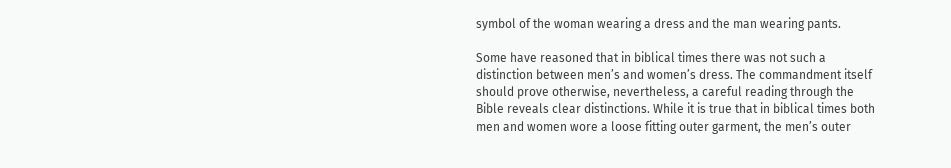symbol of the woman wearing a dress and the man wearing pants.

Some have reasoned that in biblical times there was not such a distinction between men’s and women’s dress. The commandment itself should prove otherwise, nevertheless, a careful reading through the Bible reveals clear distinctions. While it is true that in biblical times both men and women wore a loose fitting outer garment, the men’s outer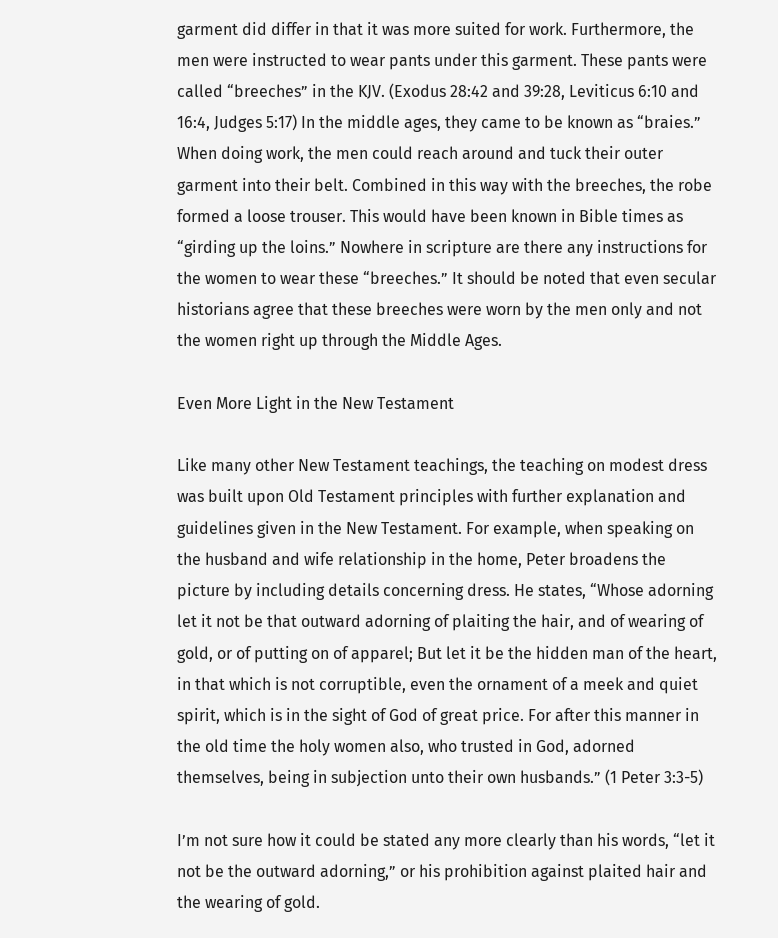garment did differ in that it was more suited for work. Furthermore, the men were instructed to wear pants under this garment. These pants were called “breeches” in the KJV. (Exodus 28:42 and 39:28, Leviticus 6:10 and 16:4, Judges 5:17) In the middle ages, they came to be known as “braies.” When doing work, the men could reach around and tuck their outer garment into their belt. Combined in this way with the breeches, the robe formed a loose trouser. This would have been known in Bible times as “girding up the loins.” Nowhere in scripture are there any instructions for the women to wear these “breeches.” It should be noted that even secular historians agree that these breeches were worn by the men only and not the women right up through the Middle Ages.

Even More Light in the New Testament

Like many other New Testament teachings, the teaching on modest dress was built upon Old Testament principles with further explanation and guidelines given in the New Testament. For example, when speaking on the husband and wife relationship in the home, Peter broadens the picture by including details concerning dress. He states, “Whose adorning let it not be that outward adorning of plaiting the hair, and of wearing of gold, or of putting on of apparel; But let it be the hidden man of the heart, in that which is not corruptible, even the ornament of a meek and quiet spirit, which is in the sight of God of great price. For after this manner in the old time the holy women also, who trusted in God, adorned themselves, being in subjection unto their own husbands.” (1 Peter 3:3-5)

I’m not sure how it could be stated any more clearly than his words, “let it not be the outward adorning,” or his prohibition against plaited hair and the wearing of gold.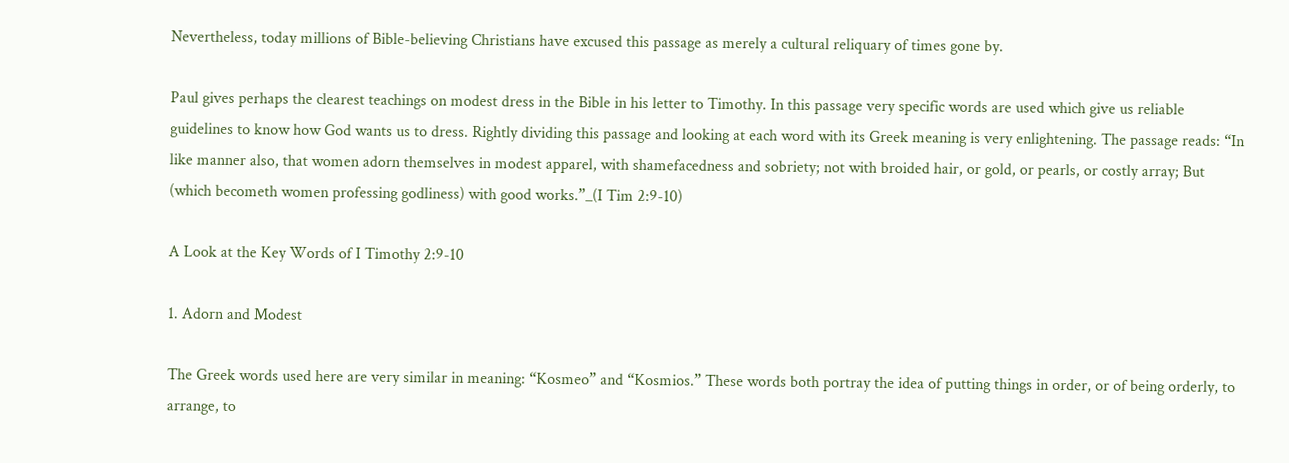Nevertheless, today millions of Bible-believing Christians have excused this passage as merely a cultural reliquary of times gone by.

Paul gives perhaps the clearest teachings on modest dress in the Bible in his letter to Timothy. In this passage very specific words are used which give us reliable guidelines to know how God wants us to dress. Rightly dividing this passage and looking at each word with its Greek meaning is very enlightening. The passage reads: “In like manner also, that women adorn themselves in modest apparel, with shamefacedness and sobriety; not with broided hair, or gold, or pearls, or costly array; But (which becometh women professing godliness) with good works.”_(I Tim 2:9-10)

A Look at the Key Words of I Timothy 2:9-10

1. Adorn and Modest

The Greek words used here are very similar in meaning: “Kosmeo” and “Kosmios.” These words both portray the idea of putting things in order, or of being orderly, to arrange, to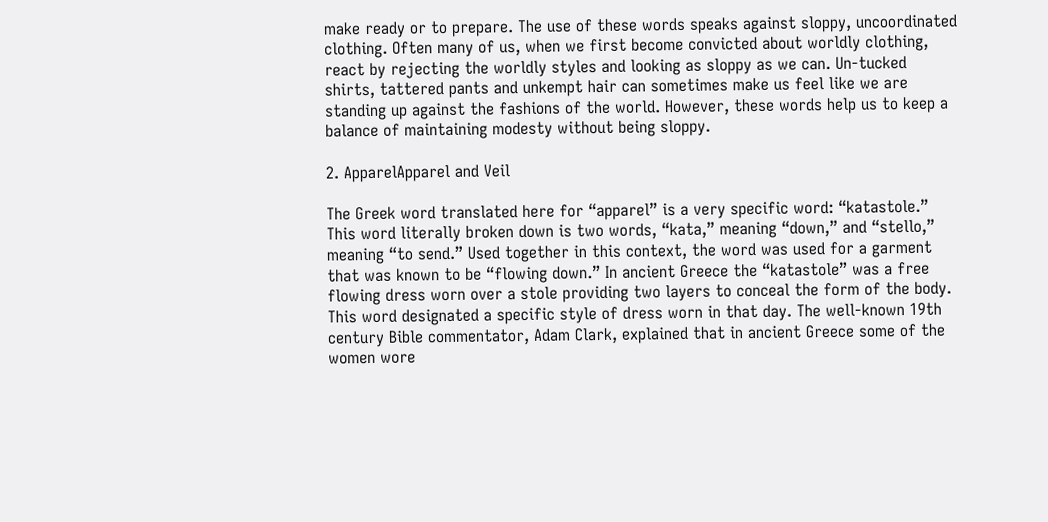make ready or to prepare. The use of these words speaks against sloppy, uncoordinated clothing. Often many of us, when we first become convicted about worldly clothing, react by rejecting the worldly styles and looking as sloppy as we can. Un-tucked shirts, tattered pants and unkempt hair can sometimes make us feel like we are standing up against the fashions of the world. However, these words help us to keep a balance of maintaining modesty without being sloppy.

2. ApparelApparel and Veil

The Greek word translated here for “apparel” is a very specific word: “katastole.” This word literally broken down is two words, “kata,” meaning “down,” and “stello,” meaning “to send.” Used together in this context, the word was used for a garment that was known to be “flowing down.” In ancient Greece the “katastole” was a free flowing dress worn over a stole providing two layers to conceal the form of the body. This word designated a specific style of dress worn in that day. The well-known 19th century Bible commentator, Adam Clark, explained that in ancient Greece some of the women wore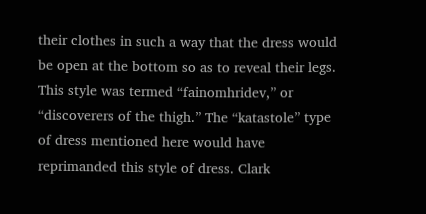their clothes in such a way that the dress would be open at the bottom so as to reveal their legs. This style was termed “fainomhridev,” or “discoverers of the thigh.” The “katastole” type of dress mentioned here would have reprimanded this style of dress. Clark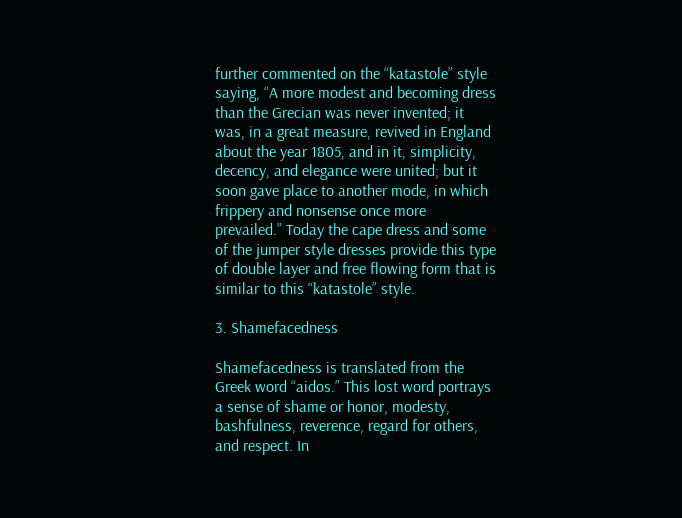further commented on the “katastole” style saying, “A more modest and becoming dress than the Grecian was never invented; it was, in a great measure, revived in England about the year 1805, and in it, simplicity, decency, and elegance were united; but it soon gave place to another mode, in which frippery and nonsense once more prevailed.” Today the cape dress and some of the jumper style dresses provide this type of double layer and free flowing form that is similar to this “katastole” style.

3. Shamefacedness

Shamefacedness is translated from the Greek word “aidos.” This lost word portrays a sense of shame or honor, modesty, bashfulness, reverence, regard for others, and respect. In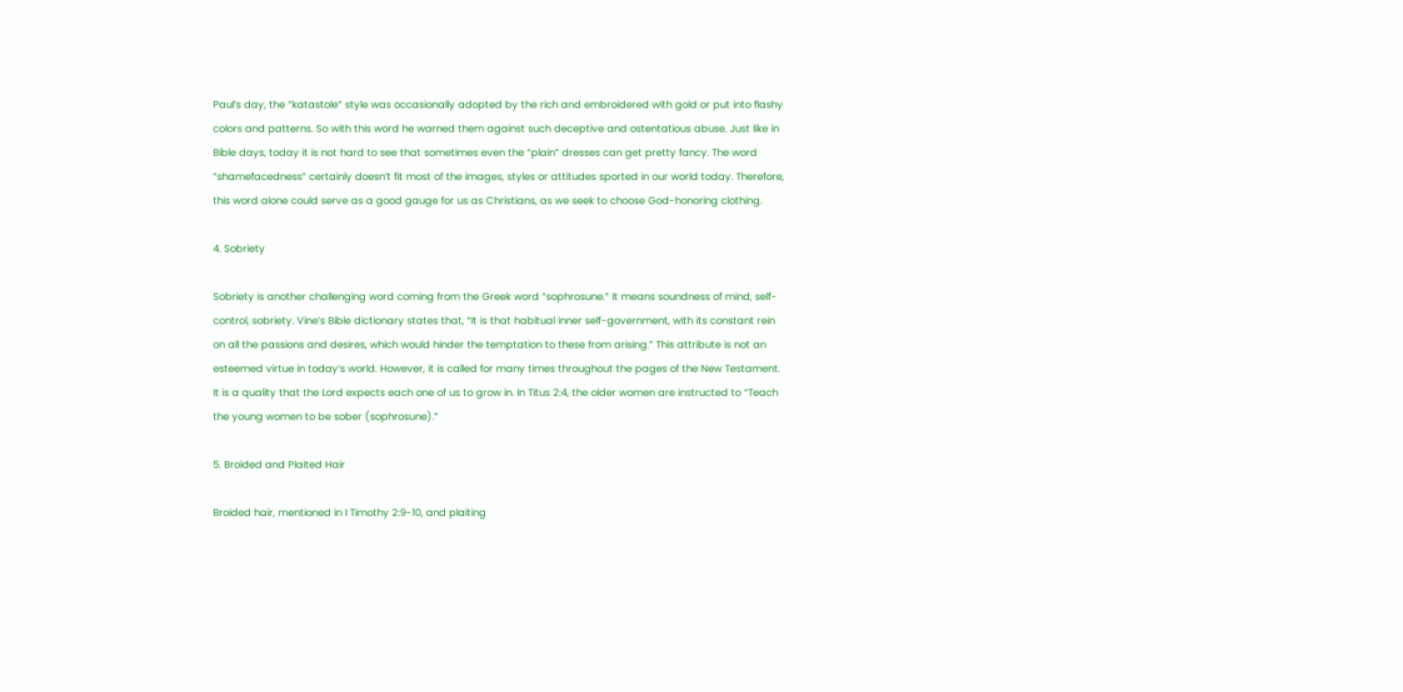Paul’s day, the “katastole” style was occasionally adopted by the rich and embroidered with gold or put into flashy colors and patterns. So with this word he warned them against such deceptive and ostentatious abuse. Just like in Bible days, today it is not hard to see that sometimes even the “plain” dresses can get pretty fancy. The word “shamefacedness” certainly doesn’t fit most of the images, styles or attitudes sported in our world today. Therefore, this word alone could serve as a good gauge for us as Christians, as we seek to choose God-honoring clothing.

4. Sobriety

Sobriety is another challenging word coming from the Greek word “sophrosune.” It means soundness of mind, self-control, sobriety. Vine’s Bible dictionary states that, “It is that habitual inner self-government, with its constant rein on all the passions and desires, which would hinder the temptation to these from arising.” This attribute is not an esteemed virtue in today’s world. However, it is called for many times throughout the pages of the New Testament. It is a quality that the Lord expects each one of us to grow in. In Titus 2:4, the older women are instructed to “Teach the young women to be sober (sophrosune).”

5. Broided and Plaited Hair

Broided hair, mentioned in I Timothy 2:9-10, and plaiting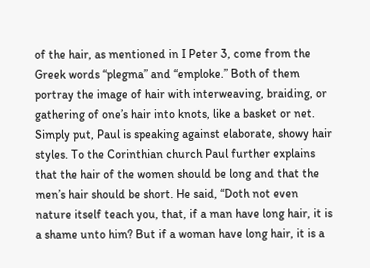of the hair, as mentioned in I Peter 3, come from the Greek words “plegma” and “emploke.” Both of them portray the image of hair with interweaving, braiding, or gathering of one’s hair into knots, like a basket or net. Simply put, Paul is speaking against elaborate, showy hair styles. To the Corinthian church Paul further explains that the hair of the women should be long and that the men’s hair should be short. He said, “Doth not even nature itself teach you, that, if a man have long hair, it is a shame unto him? But if a woman have long hair, it is a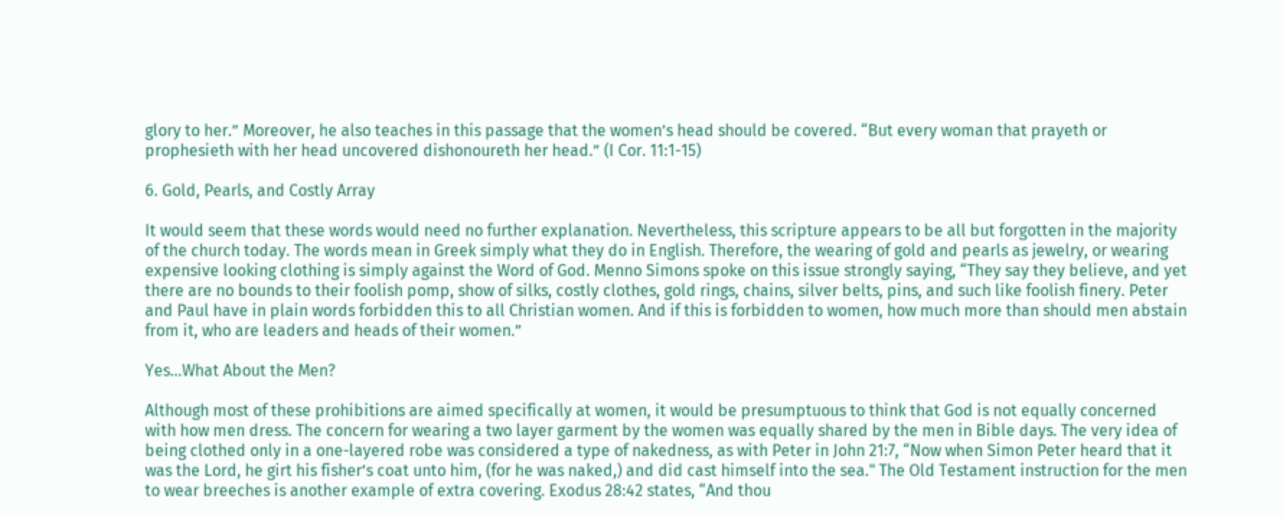glory to her.” Moreover, he also teaches in this passage that the women’s head should be covered. “But every woman that prayeth or prophesieth with her head uncovered dishonoureth her head.” (I Cor. 11:1-15)

6. Gold, Pearls, and Costly Array

It would seem that these words would need no further explanation. Nevertheless, this scripture appears to be all but forgotten in the majority of the church today. The words mean in Greek simply what they do in English. Therefore, the wearing of gold and pearls as jewelry, or wearing expensive looking clothing is simply against the Word of God. Menno Simons spoke on this issue strongly saying, “They say they believe, and yet there are no bounds to their foolish pomp, show of silks, costly clothes, gold rings, chains, silver belts, pins, and such like foolish finery. Peter and Paul have in plain words forbidden this to all Christian women. And if this is forbidden to women, how much more than should men abstain from it, who are leaders and heads of their women.”

Yes…What About the Men?

Although most of these prohibitions are aimed specifically at women, it would be presumptuous to think that God is not equally concerned with how men dress. The concern for wearing a two layer garment by the women was equally shared by the men in Bible days. The very idea of being clothed only in a one-layered robe was considered a type of nakedness, as with Peter in John 21:7, “Now when Simon Peter heard that it was the Lord, he girt his fisher’s coat unto him, (for he was naked,) and did cast himself into the sea." The Old Testament instruction for the men to wear breeches is another example of extra covering. Exodus 28:42 states, “And thou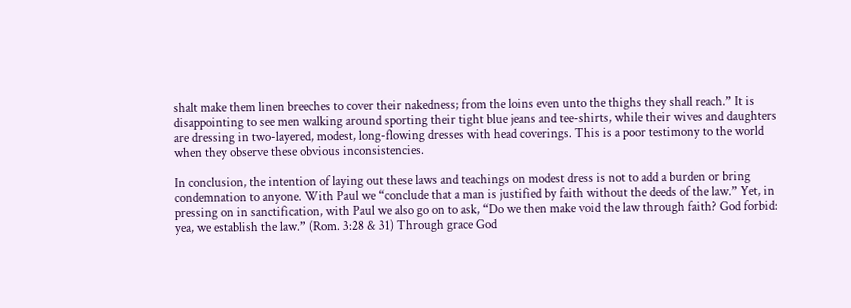shalt make them linen breeches to cover their nakedness; from the loins even unto the thighs they shall reach.” It is disappointing to see men walking around sporting their tight blue jeans and tee-shirts, while their wives and daughters are dressing in two-layered, modest, long-flowing dresses with head coverings. This is a poor testimony to the world when they observe these obvious inconsistencies.

In conclusion, the intention of laying out these laws and teachings on modest dress is not to add a burden or bring condemnation to anyone. With Paul we “conclude that a man is justified by faith without the deeds of the law.” Yet, in pressing on in sanctification, with Paul we also go on to ask, “Do we then make void the law through faith? God forbid: yea, we establish the law.” (Rom. 3:28 & 31) Through grace God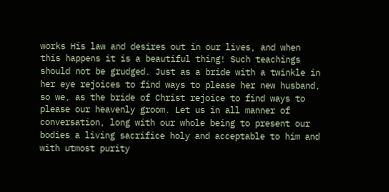works His law and desires out in our lives, and when this happens it is a beautiful thing! Such teachings should not be grudged. Just as a bride with a twinkle in her eye rejoices to find ways to please her new husband, so we, as the bride of Christ rejoice to find ways to please our heavenly groom. Let us in all manner of conversation, long with our whole being to present our bodies a living sacrifice holy and acceptable to him and with utmost purity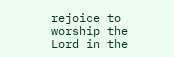rejoice to worship the Lord in the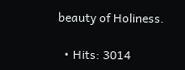beauty of Holiness.

  • Hits: 3014